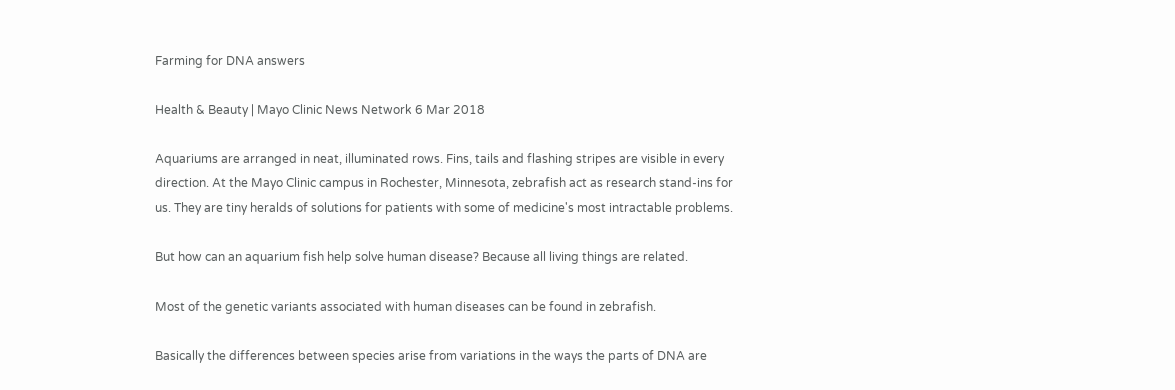Farming for DNA answers

Health & Beauty | Mayo Clinic News Network 6 Mar 2018

Aquariums are arranged in neat, illuminated rows. Fins, tails and flashing stripes are visible in every direction. At the Mayo Clinic campus in Rochester, Minnesota, zebrafish act as research stand-ins for us. They are tiny heralds of solutions for patients with some of medicine's most intractable problems.

But how can an aquarium fish help solve human disease? Because all living things are related.

Most of the genetic variants associated with human diseases can be found in zebrafish.

Basically the differences between species arise from variations in the ways the parts of DNA are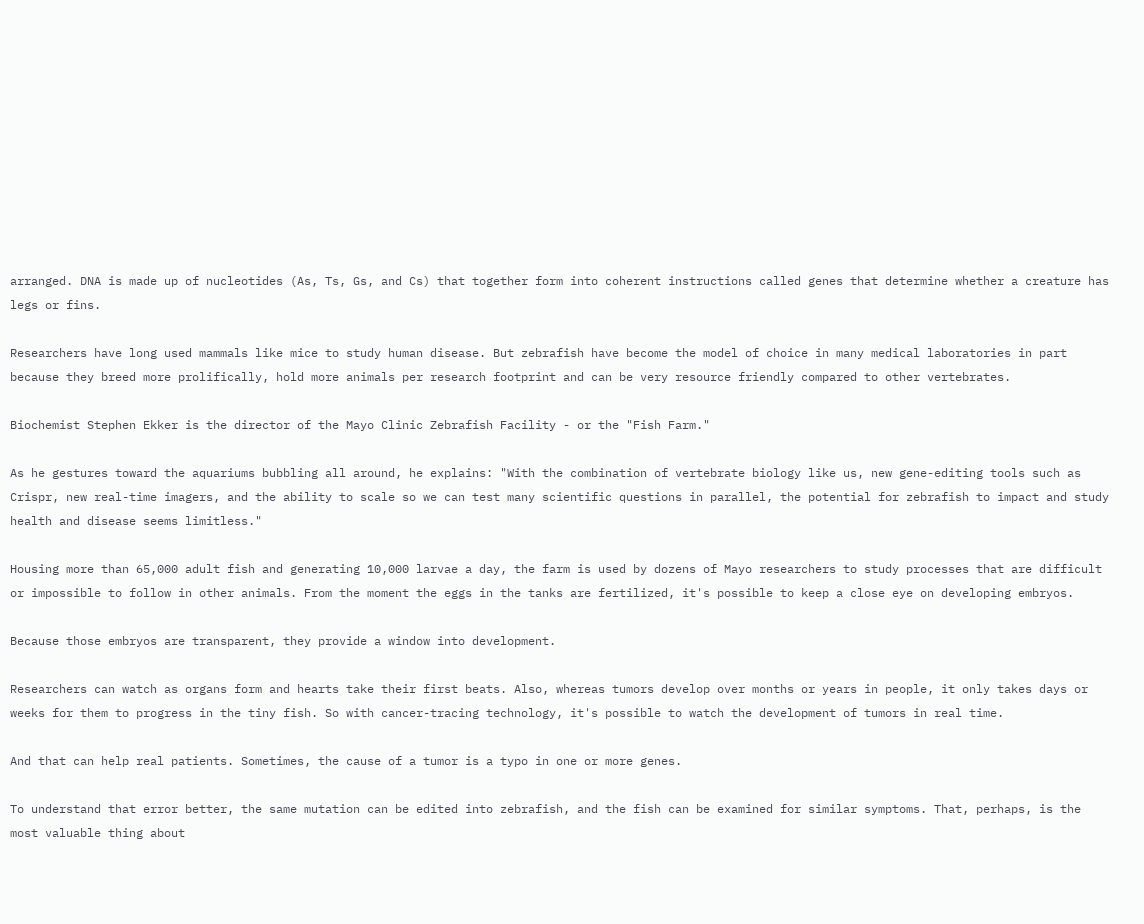arranged. DNA is made up of nucleotides (As, Ts, Gs, and Cs) that together form into coherent instructions called genes that determine whether a creature has legs or fins.

Researchers have long used mammals like mice to study human disease. But zebrafish have become the model of choice in many medical laboratories in part because they breed more prolifically, hold more animals per research footprint and can be very resource friendly compared to other vertebrates.

Biochemist Stephen Ekker is the director of the Mayo Clinic Zebrafish Facility - or the "Fish Farm."

As he gestures toward the aquariums bubbling all around, he explains: "With the combination of vertebrate biology like us, new gene-editing tools such as Crispr, new real-time imagers, and the ability to scale so we can test many scientific questions in parallel, the potential for zebrafish to impact and study health and disease seems limitless."

Housing more than 65,000 adult fish and generating 10,000 larvae a day, the farm is used by dozens of Mayo researchers to study processes that are difficult or impossible to follow in other animals. From the moment the eggs in the tanks are fertilized, it's possible to keep a close eye on developing embryos.

Because those embryos are transparent, they provide a window into development.

Researchers can watch as organs form and hearts take their first beats. Also, whereas tumors develop over months or years in people, it only takes days or weeks for them to progress in the tiny fish. So with cancer-tracing technology, it's possible to watch the development of tumors in real time.

And that can help real patients. Sometimes, the cause of a tumor is a typo in one or more genes.

To understand that error better, the same mutation can be edited into zebrafish, and the fish can be examined for similar symptoms. That, perhaps, is the most valuable thing about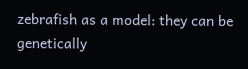zebrafish as a model: they can be genetically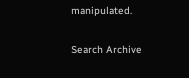manipulated.

Search Archive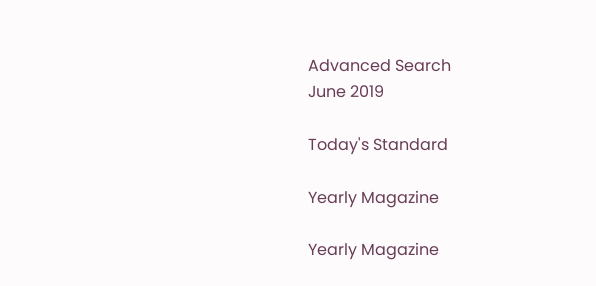Advanced Search
June 2019

Today's Standard

Yearly Magazine

Yearly Magazine